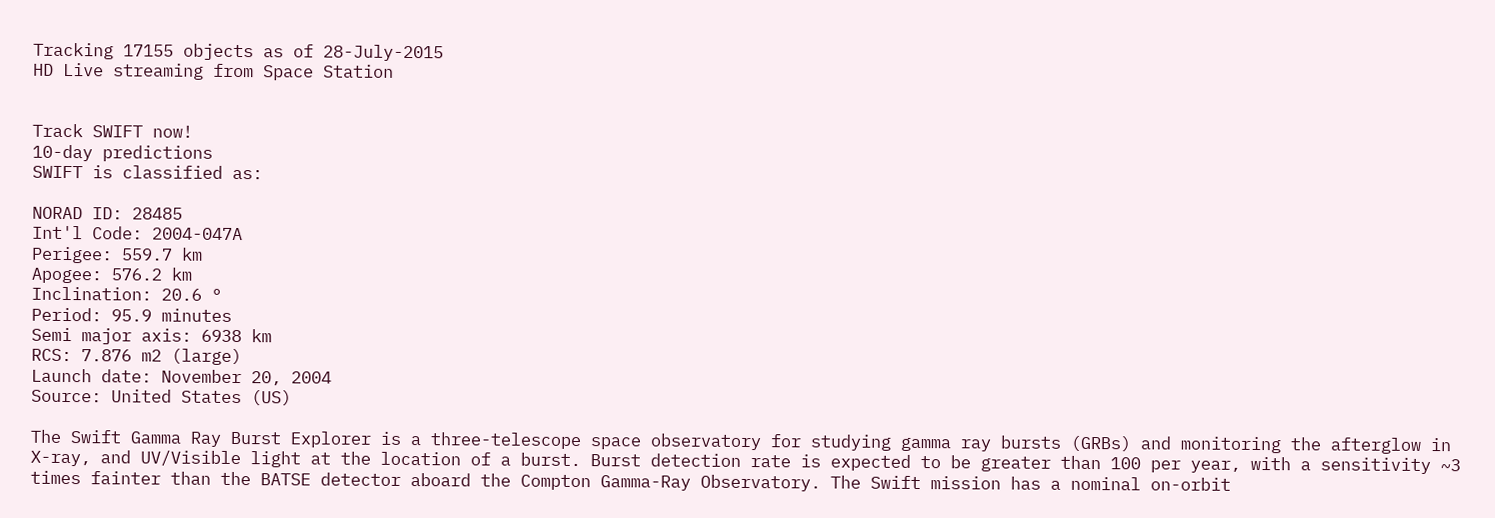Tracking 17155 objects as of 28-July-2015
HD Live streaming from Space Station


Track SWIFT now!
10-day predictions
SWIFT is classified as:

NORAD ID: 28485
Int'l Code: 2004-047A
Perigee: 559.7 km
Apogee: 576.2 km
Inclination: 20.6 °
Period: 95.9 minutes
Semi major axis: 6938 km
RCS: 7.876 m2 (large)
Launch date: November 20, 2004
Source: United States (US)

The Swift Gamma Ray Burst Explorer is a three-telescope space observatory for studying gamma ray bursts (GRBs) and monitoring the afterglow in X-ray, and UV/Visible light at the location of a burst. Burst detection rate is expected to be greater than 100 per year, with a sensitivity ~3 times fainter than the BATSE detector aboard the Compton Gamma-Ray Observatory. The Swift mission has a nominal on-orbit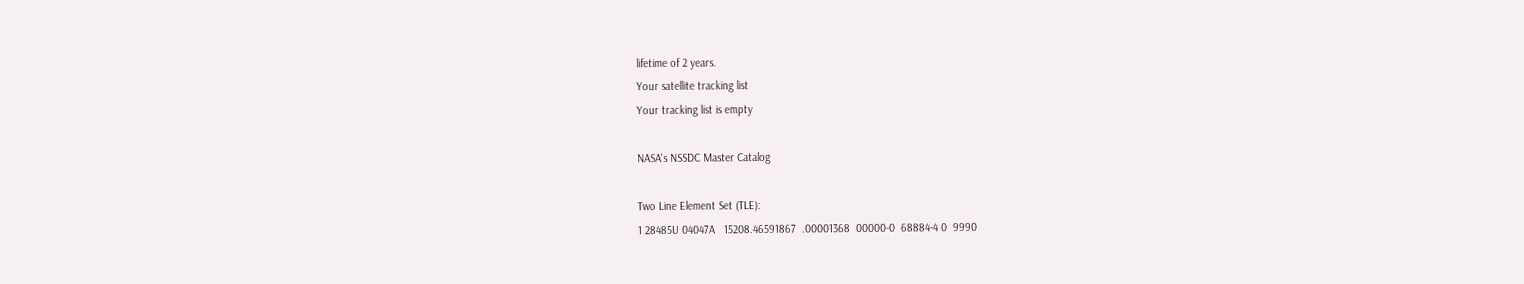lifetime of 2 years.
Your satellite tracking list
Your tracking list is empty

NASA's NSSDC Master Catalog

Two Line Element Set (TLE):
1 28485U 04047A   15208.46591867  .00001368  00000-0  68884-4 0  9990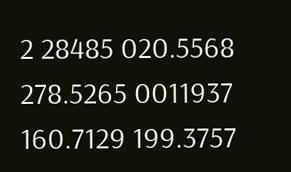2 28485 020.5568 278.5265 0011937 160.7129 199.3757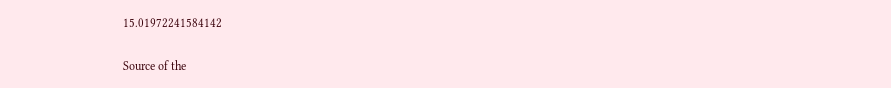15.01972241584142

Source of the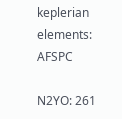keplerian elements: AFSPC

N2YO: 261